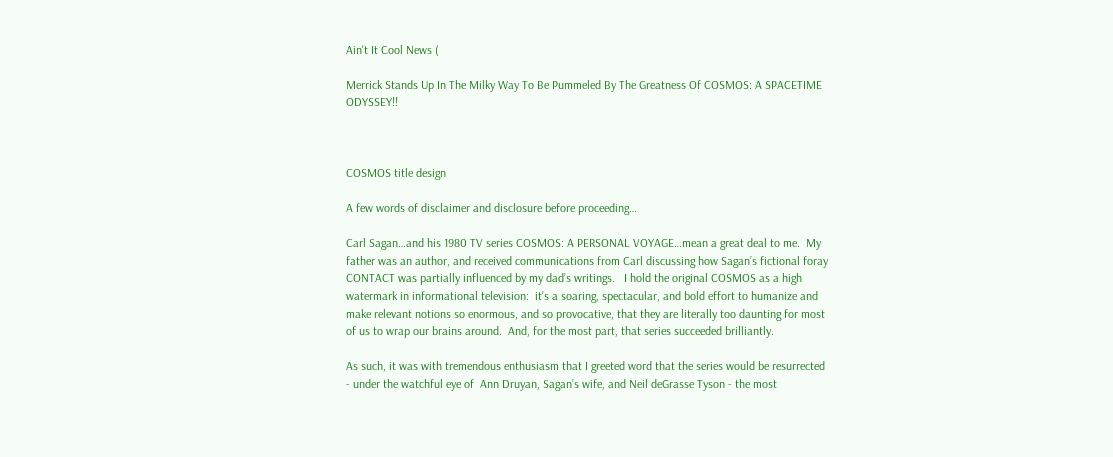Ain't It Cool News (

Merrick Stands Up In The Milky Way To Be Pummeled By The Greatness Of COSMOS: A SPACETIME ODYSSEY!!



COSMOS title design

A few words of disclaimer and disclosure before proceeding…

Carl Sagan…and his 1980 TV series COSMOS: A PERSONAL VOYAGE…mean a great deal to me.  My father was an author, and received communications from Carl discussing how Sagan’s fictional foray CONTACT was partially influenced by my dad’s writings.   I hold the original COSMOS as a high watermark in informational television:  it’s a soaring, spectacular, and bold effort to humanize and make relevant notions so enormous, and so provocative, that they are literally too daunting for most of us to wrap our brains around.  And, for the most part, that series succeeded brilliantly.

As such, it was with tremendous enthusiasm that I greeted word that the series would be resurrected - under the watchful eye of  Ann Druyan, Sagan’s wife, and Neil deGrasse Tyson - the most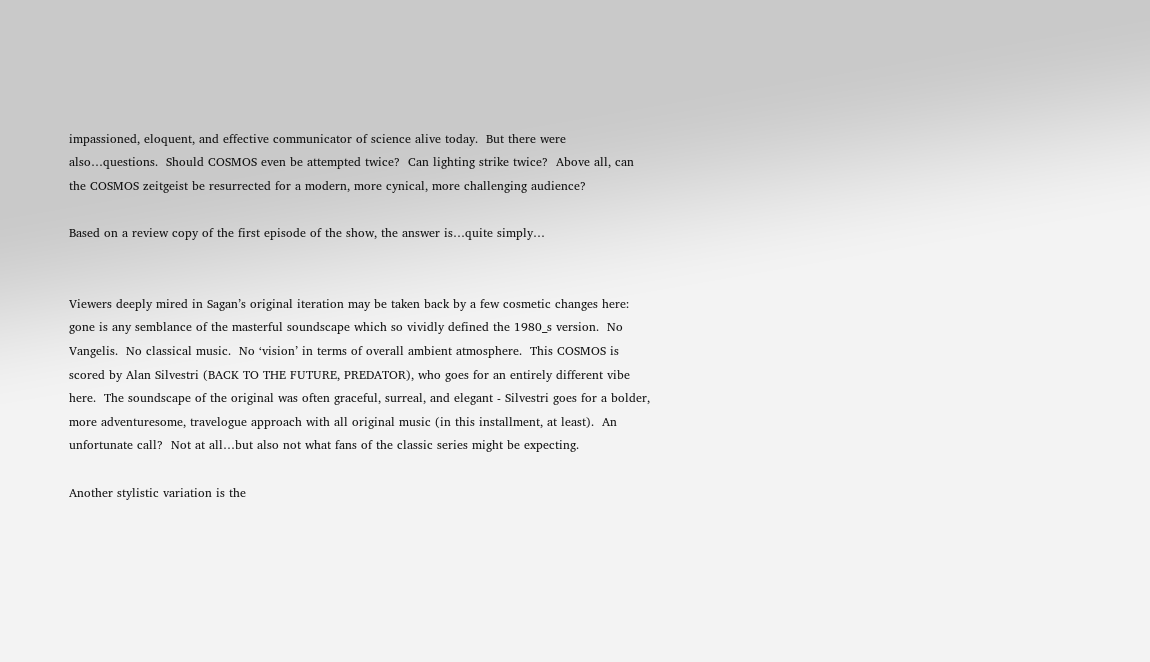impassioned, eloquent, and effective communicator of science alive today.  But there were also…questions.  Should COSMOS even be attempted twice?  Can lighting strike twice?  Above all, can the COSMOS zeitgeist be resurrected for a modern, more cynical, more challenging audience?

Based on a review copy of the first episode of the show, the answer is…quite simply…


Viewers deeply mired in Sagan’s original iteration may be taken back by a few cosmetic changes here:  gone is any semblance of the masterful soundscape which so vividly defined the 1980_s version.  No Vangelis.  No classical music.  No ‘vision’ in terms of overall ambient atmosphere.  This COSMOS is scored by Alan Silvestri (BACK TO THE FUTURE, PREDATOR), who goes for an entirely different vibe here.  The soundscape of the original was often graceful, surreal, and elegant - Silvestri goes for a bolder, more adventuresome, travelogue approach with all original music (in this installment, at least).  An unfortunate call?  Not at all…but also not what fans of the classic series might be expecting.

Another stylistic variation is the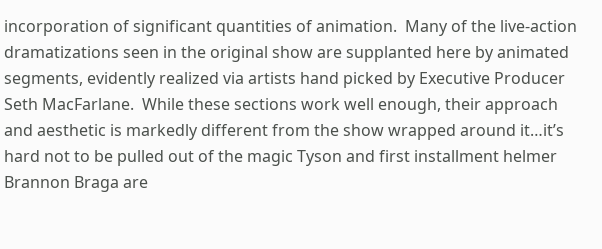incorporation of significant quantities of animation.  Many of the live-action dramatizations seen in the original show are supplanted here by animated segments, evidently realized via artists hand picked by Executive Producer Seth MacFarlane.  While these sections work well enough, their approach and aesthetic is markedly different from the show wrapped around it…it’s hard not to be pulled out of the magic Tyson and first installment helmer Brannon Braga are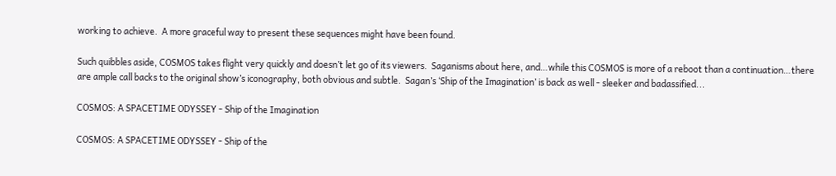working to achieve.  A more graceful way to present these sequences might have been found.

Such quibbles aside, COSMOS takes flight very quickly and doesn’t let go of its viewers.  Saganisms about here, and…while this COSMOS is more of a reboot than a continuation…there are ample call backs to the original show’s iconography, both obvious and subtle.  Sagan’s ‘Ship of the Imagination’ is back as well - sleeker and badassified...

COSMOS: A SPACETIME ODYSSEY - Ship of the Imagination

COSMOS: A SPACETIME ODYSSEY - Ship of the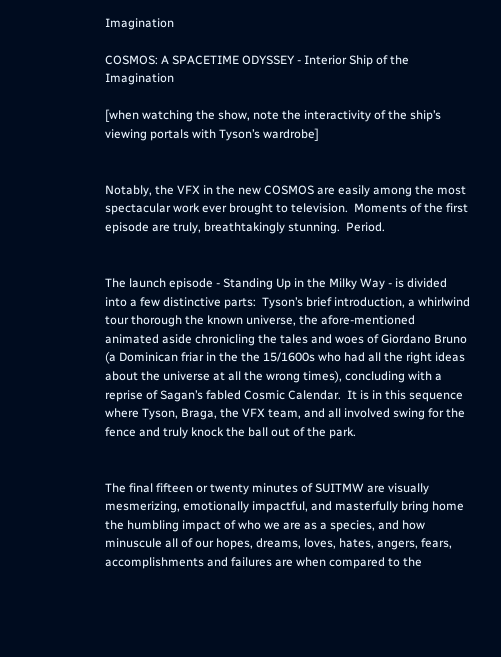Imagination

COSMOS: A SPACETIME ODYSSEY - Interior Ship of the Imagination

[when watching the show, note the interactivity of the ship’s viewing portals with Tyson’s wardrobe]


Notably, the VFX in the new COSMOS are easily among the most spectacular work ever brought to television.  Moments of the first episode are truly, breathtakingly stunning.  Period.


The launch episode - Standing Up in the Milky Way - is divided into a few distinctive parts:  Tyson’s brief introduction, a whirlwind tour thorough the known universe, the afore-mentioned animated aside chronicling the tales and woes of Giordano Bruno  (a Dominican friar in the the 15/1600s who had all the right ideas about the universe at all the wrong times), concluding with a reprise of Sagan’s fabled Cosmic Calendar.  It is in this sequence where Tyson, Braga, the VFX team, and all involved swing for the fence and truly knock the ball out of the park.


The final fifteen or twenty minutes of SUITMW are visually mesmerizing, emotionally impactful, and masterfully bring home the humbling impact of who we are as a species, and how minuscule all of our hopes, dreams, loves, hates, angers, fears, accomplishments and failures are when compared to the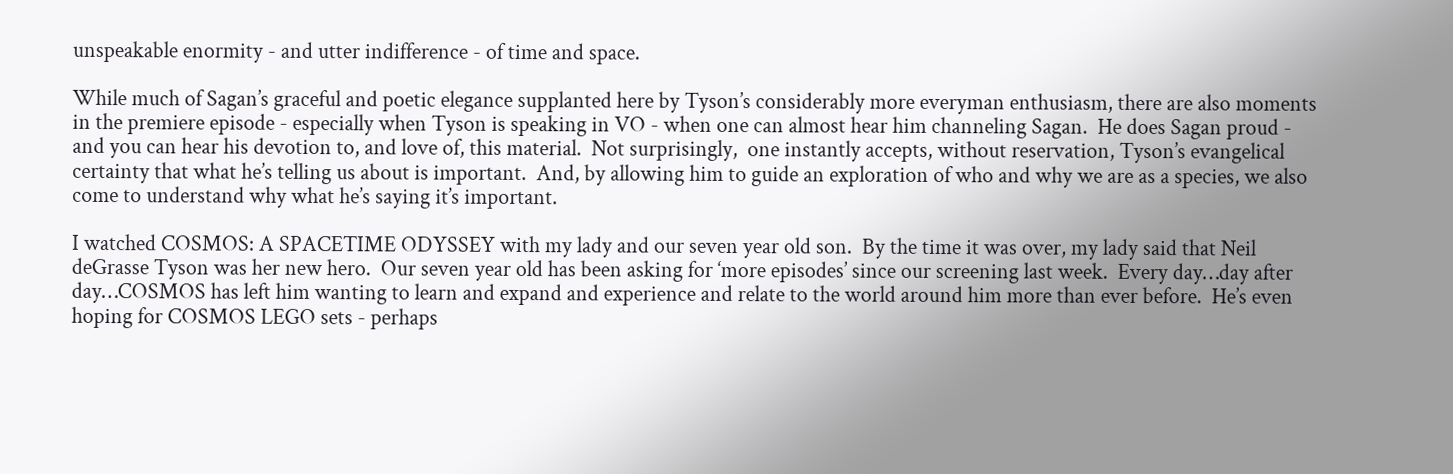unspeakable enormity - and utter indifference - of time and space.

While much of Sagan’s graceful and poetic elegance supplanted here by Tyson’s considerably more everyman enthusiasm, there are also moments in the premiere episode - especially when Tyson is speaking in VO - when one can almost hear him channeling Sagan.  He does Sagan proud - and you can hear his devotion to, and love of, this material.  Not surprisingly,  one instantly accepts, without reservation, Tyson’s evangelical certainty that what he’s telling us about is important.  And, by allowing him to guide an exploration of who and why we are as a species, we also come to understand why what he’s saying it’s important.

I watched COSMOS: A SPACETIME ODYSSEY with my lady and our seven year old son.  By the time it was over, my lady said that Neil deGrasse Tyson was her new hero.  Our seven year old has been asking for ‘more episodes’ since our screening last week.  Every day…day after day…COSMOS has left him wanting to learn and expand and experience and relate to the world around him more than ever before.  He’s even hoping for COSMOS LEGO sets - perhaps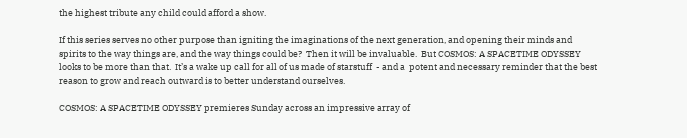the highest tribute any child could afford a show.

If this series serves no other purpose than igniting the imaginations of the next generation, and opening their minds and spirits to the way things are, and the way things could be?  Then it will be invaluable.  But COSMOS: A SPACETIME ODYSSEY looks to be more than that.  It’s a wake up call for all of us made of starstuff  - and a  potent and necessary reminder that the best reason to grow and reach outward is to better understand ourselves.

COSMOS: A SPACETIME ODYSSEY premieres Sunday across an impressive array of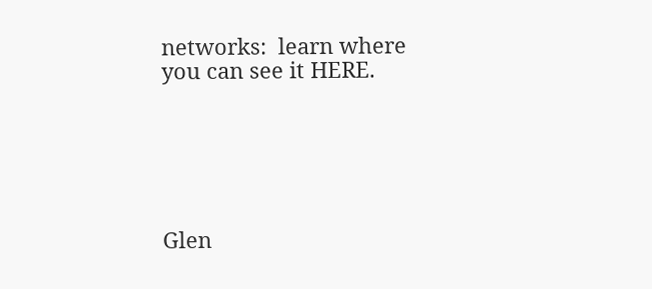networks:  learn where you can see it HERE.






Glen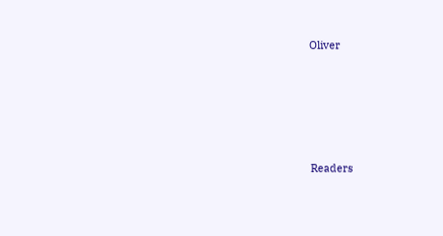Oliver






Readers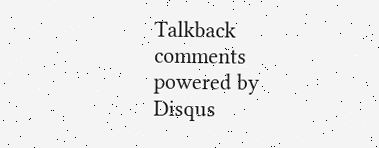Talkback
comments powered by Disqus